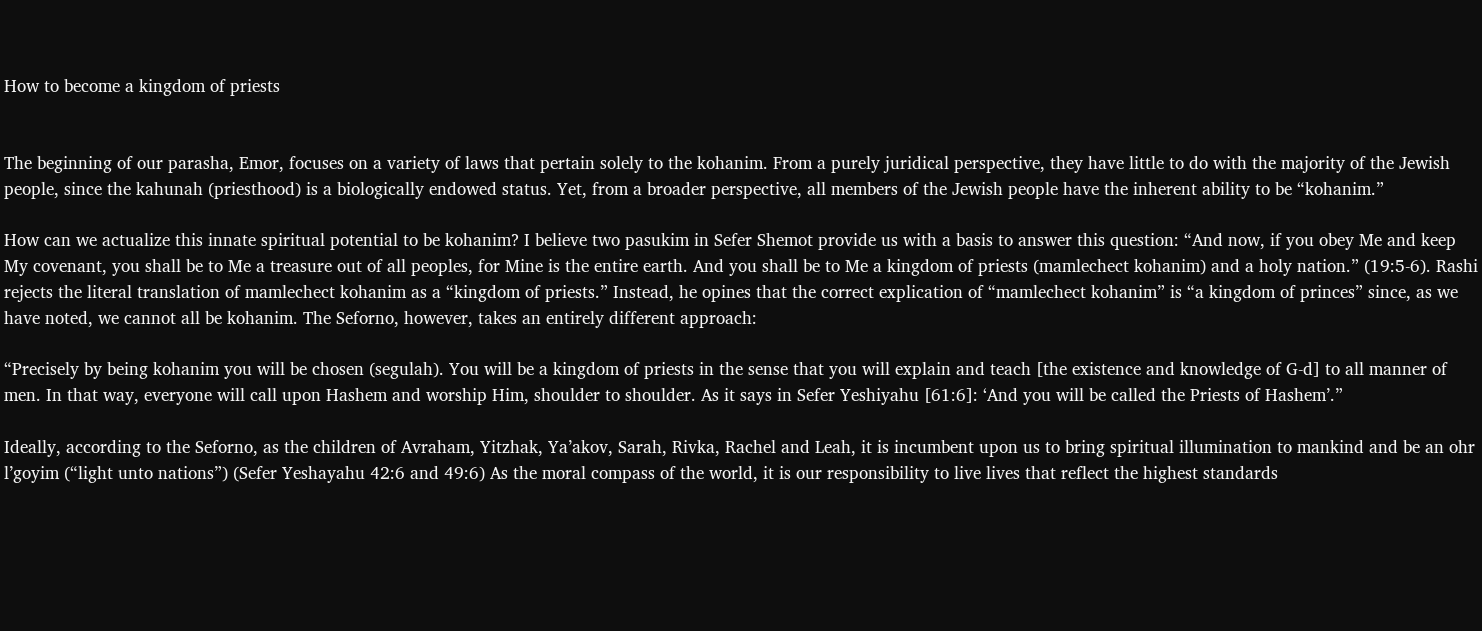How to become a kingdom of priests


The beginning of our parasha, Emor, focuses on a variety of laws that pertain solely to the kohanim. From a purely juridical perspective, they have little to do with the majority of the Jewish people, since the kahunah (priesthood) is a biologically endowed status. Yet, from a broader perspective, all members of the Jewish people have the inherent ability to be “kohanim.”

How can we actualize this innate spiritual potential to be kohanim? I believe two pasukim in Sefer Shemot provide us with a basis to answer this question: “And now, if you obey Me and keep My covenant, you shall be to Me a treasure out of all peoples, for Mine is the entire earth. And you shall be to Me a kingdom of priests (mamlechect kohanim) and a holy nation.” (19:5-6). Rashi rejects the literal translation of mamlechect kohanim as a “kingdom of priests.” Instead, he opines that the correct explication of “mamlechect kohanim” is “a kingdom of princes” since, as we have noted, we cannot all be kohanim. The Seforno, however, takes an entirely different approach:

“Precisely by being kohanim you will be chosen (segulah). You will be a kingdom of priests in the sense that you will explain and teach [the existence and knowledge of G-d] to all manner of men. In that way, everyone will call upon Hashem and worship Him, shoulder to shoulder. As it says in Sefer Yeshiyahu [61:6]: ‘And you will be called the Priests of Hashem’.”

Ideally, according to the Seforno, as the children of Avraham, Yitzhak, Ya’akov, Sarah, Rivka, Rachel and Leah, it is incumbent upon us to bring spiritual illumination to mankind and be an ohr l’goyim (“light unto nations”) (Sefer Yeshayahu 42:6 and 49:6) As the moral compass of the world, it is our responsibility to live lives that reflect the highest standards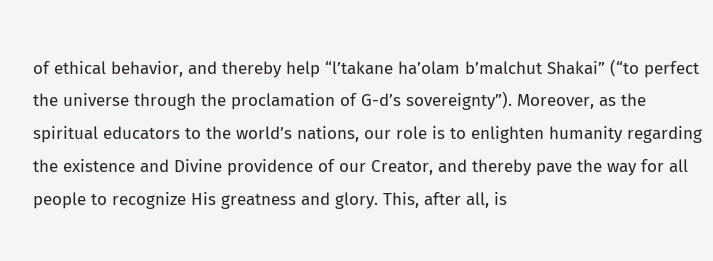of ethical behavior, and thereby help “l’takane ha’olam b’malchut Shakai” (“to perfect the universe through the proclamation of G-d’s sovereignty”). Moreover, as the spiritual educators to the world’s nations, our role is to enlighten humanity regarding the existence and Divine providence of our Creator, and thereby pave the way for all people to recognize His greatness and glory. This, after all, is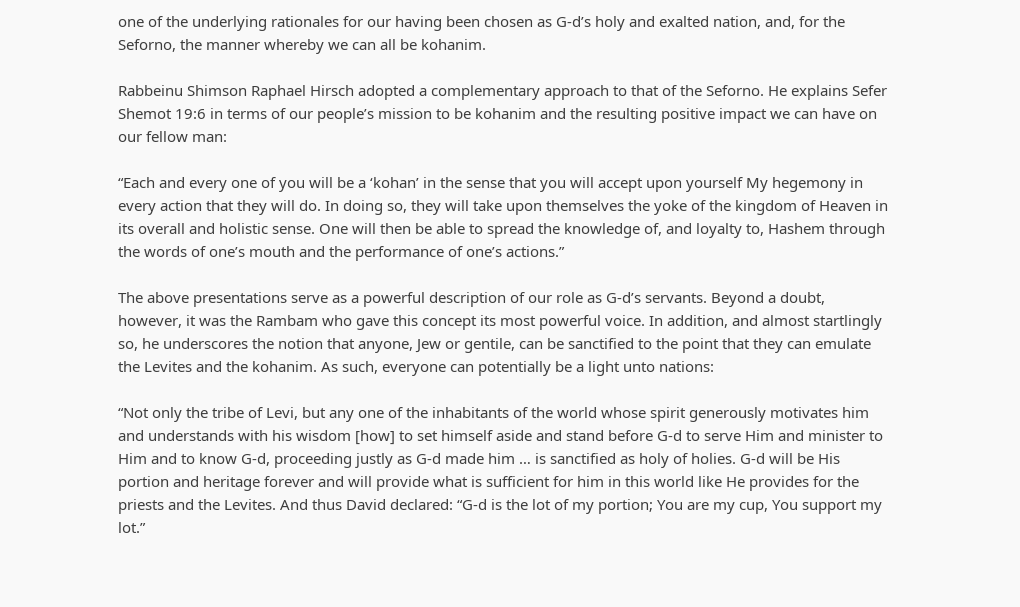one of the underlying rationales for our having been chosen as G-d’s holy and exalted nation, and, for the Seforno, the manner whereby we can all be kohanim.

Rabbeinu Shimson Raphael Hirsch adopted a complementary approach to that of the Seforno. He explains Sefer Shemot 19:6 in terms of our people’s mission to be kohanim and the resulting positive impact we can have on our fellow man:

“Each and every one of you will be a ‘kohan’ in the sense that you will accept upon yourself My hegemony in every action that they will do. In doing so, they will take upon themselves the yoke of the kingdom of Heaven in its overall and holistic sense. One will then be able to spread the knowledge of, and loyalty to, Hashem through the words of one’s mouth and the performance of one’s actions.”

The above presentations serve as a powerful description of our role as G-d’s servants. Beyond a doubt, however, it was the Rambam who gave this concept its most powerful voice. In addition, and almost startlingly so, he underscores the notion that anyone, Jew or gentile, can be sanctified to the point that they can emulate the Levites and the kohanim. As such, everyone can potentially be a light unto nations:

“Not only the tribe of Levi, but any one of the inhabitants of the world whose spirit generously motivates him and understands with his wisdom [how] to set himself aside and stand before G-d to serve Him and minister to Him and to know G-d, proceeding justly as G-d made him … is sanctified as holy of holies. G-d will be His portion and heritage forever and will provide what is sufficient for him in this world like He provides for the priests and the Levites. And thus David declared: “G-d is the lot of my portion; You are my cup, You support my lot.”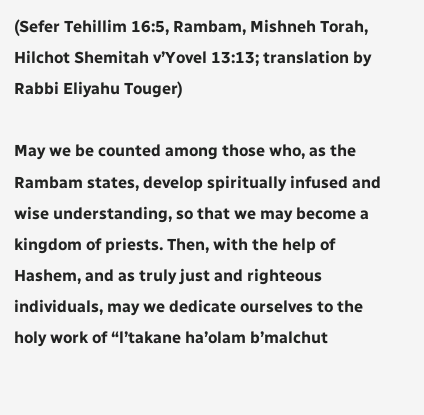(Sefer Tehillim 16:5, Rambam, Mishneh Torah, Hilchot Shemitah v’Yovel 13:13; translation by Rabbi Eliyahu Touger)

May we be counted among those who, as the Rambam states, develop spiritually infused and wise understanding, so that we may become a kingdom of priests. Then, with the help of Hashem, and as truly just and righteous individuals, may we dedicate ourselves to the holy work of “l’takane ha’olam b’malchut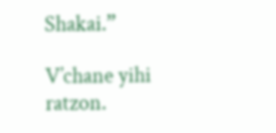Shakai.”

V’chane yihi ratzon.